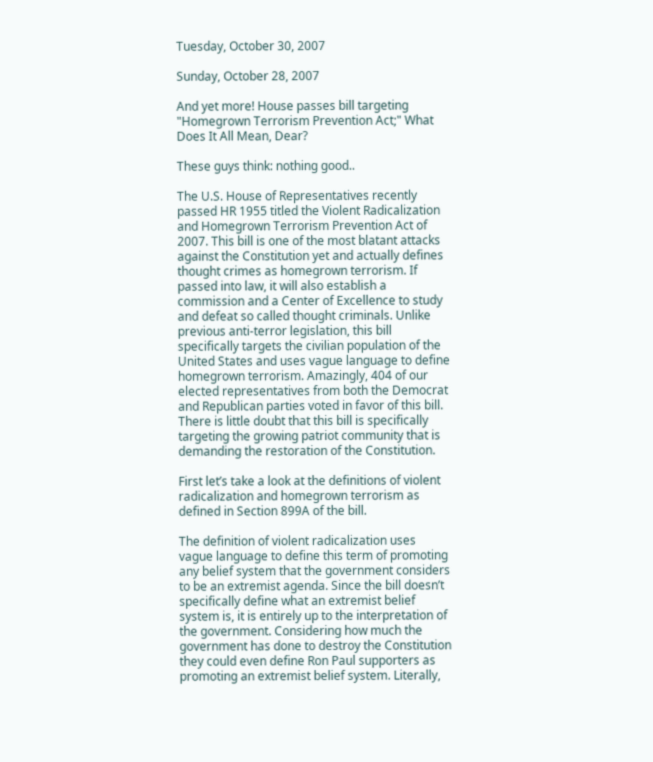Tuesday, October 30, 2007

Sunday, October 28, 2007

And yet more! House passes bill targeting "Homegrown Terrorism Prevention Act;" What Does It All Mean, Dear?

These guys think: nothing good..

The U.S. House of Representatives recently passed HR 1955 titled the Violent Radicalization and Homegrown Terrorism Prevention Act of 2007. This bill is one of the most blatant attacks against the Constitution yet and actually defines thought crimes as homegrown terrorism. If passed into law, it will also establish a commission and a Center of Excellence to study and defeat so called thought criminals. Unlike previous anti-terror legislation, this bill specifically targets the civilian population of the United States and uses vague language to define homegrown terrorism. Amazingly, 404 of our elected representatives from both the Democrat and Republican parties voted in favor of this bill. There is little doubt that this bill is specifically targeting the growing patriot community that is demanding the restoration of the Constitution.

First let’s take a look at the definitions of violent radicalization and homegrown terrorism as defined in Section 899A of the bill.

The definition of violent radicalization uses vague language to define this term of promoting any belief system that the government considers to be an extremist agenda. Since the bill doesn’t specifically define what an extremist belief system is, it is entirely up to the interpretation of the government. Considering how much the government has done to destroy the Constitution they could even define Ron Paul supporters as promoting an extremist belief system. Literally,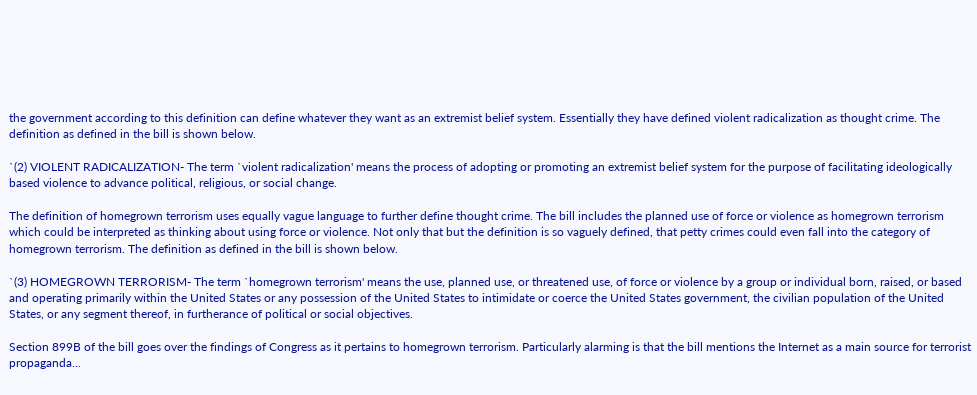the government according to this definition can define whatever they want as an extremist belief system. Essentially they have defined violent radicalization as thought crime. The definition as defined in the bill is shown below.

`(2) VIOLENT RADICALIZATION- The term `violent radicalization' means the process of adopting or promoting an extremist belief system for the purpose of facilitating ideologically based violence to advance political, religious, or social change.

The definition of homegrown terrorism uses equally vague language to further define thought crime. The bill includes the planned use of force or violence as homegrown terrorism which could be interpreted as thinking about using force or violence. Not only that but the definition is so vaguely defined, that petty crimes could even fall into the category of homegrown terrorism. The definition as defined in the bill is shown below.

`(3) HOMEGROWN TERRORISM- The term `homegrown terrorism' means the use, planned use, or threatened use, of force or violence by a group or individual born, raised, or based and operating primarily within the United States or any possession of the United States to intimidate or coerce the United States government, the civilian population of the United States, or any segment thereof, in furtherance of political or social objectives.

Section 899B of the bill goes over the findings of Congress as it pertains to homegrown terrorism. Particularly alarming is that the bill mentions the Internet as a main source for terrorist propaganda...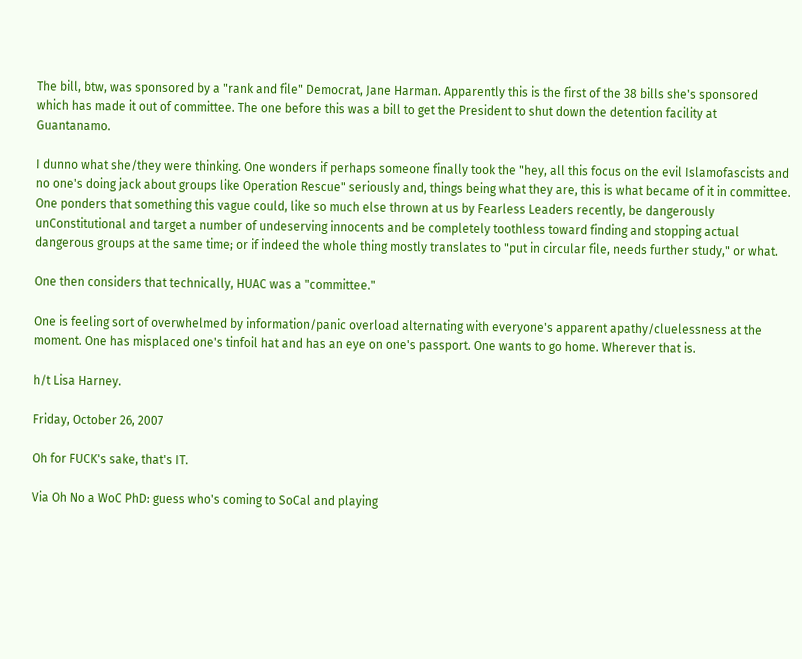The bill, btw, was sponsored by a "rank and file" Democrat, Jane Harman. Apparently this is the first of the 38 bills she's sponsored which has made it out of committee. The one before this was a bill to get the President to shut down the detention facility at Guantanamo.

I dunno what she/they were thinking. One wonders if perhaps someone finally took the "hey, all this focus on the evil Islamofascists and no one's doing jack about groups like Operation Rescue" seriously and, things being what they are, this is what became of it in committee. One ponders that something this vague could, like so much else thrown at us by Fearless Leaders recently, be dangerously unConstitutional and target a number of undeserving innocents and be completely toothless toward finding and stopping actual dangerous groups at the same time; or if indeed the whole thing mostly translates to "put in circular file, needs further study," or what.

One then considers that technically, HUAC was a "committee."

One is feeling sort of overwhelmed by information/panic overload alternating with everyone's apparent apathy/cluelessness at the moment. One has misplaced one's tinfoil hat and has an eye on one's passport. One wants to go home. Wherever that is.

h/t Lisa Harney.

Friday, October 26, 2007

Oh for FUCK's sake, that's IT.

Via Oh No a WoC PhD: guess who's coming to SoCal and playing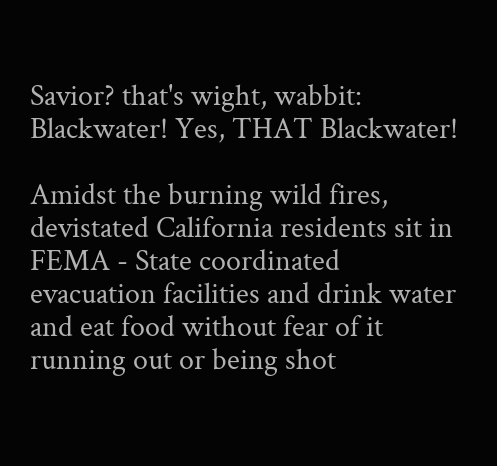Savior? that's wight, wabbit: Blackwater! Yes, THAT Blackwater!

Amidst the burning wild fires, devistated California residents sit in FEMA - State coordinated evacuation facilities and drink water and eat food without fear of it running out or being shot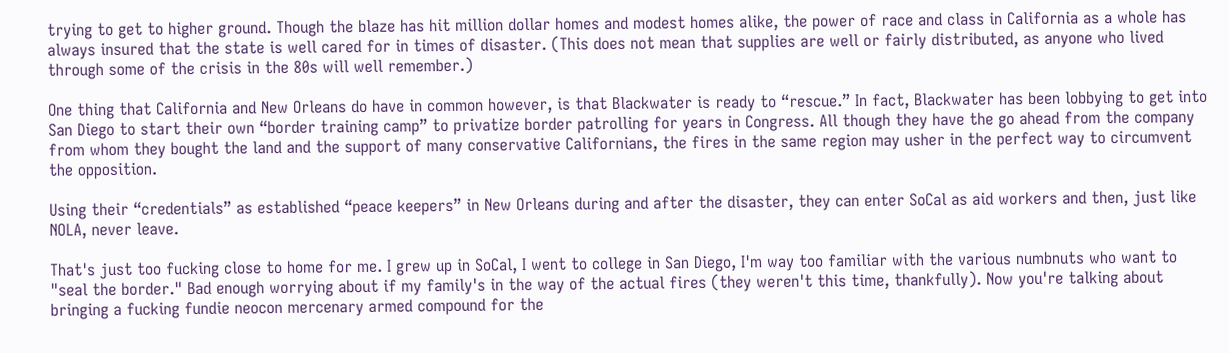trying to get to higher ground. Though the blaze has hit million dollar homes and modest homes alike, the power of race and class in California as a whole has always insured that the state is well cared for in times of disaster. (This does not mean that supplies are well or fairly distributed, as anyone who lived through some of the crisis in the 80s will well remember.)

One thing that California and New Orleans do have in common however, is that Blackwater is ready to “rescue.” In fact, Blackwater has been lobbying to get into San Diego to start their own “border training camp” to privatize border patrolling for years in Congress. All though they have the go ahead from the company from whom they bought the land and the support of many conservative Californians, the fires in the same region may usher in the perfect way to circumvent the opposition.

Using their “credentials” as established “peace keepers” in New Orleans during and after the disaster, they can enter SoCal as aid workers and then, just like NOLA, never leave.

That's just too fucking close to home for me. I grew up in SoCal, I went to college in San Diego, I'm way too familiar with the various numbnuts who want to "seal the border." Bad enough worrying about if my family's in the way of the actual fires (they weren't this time, thankfully). Now you're talking about bringing a fucking fundie neocon mercenary armed compound for the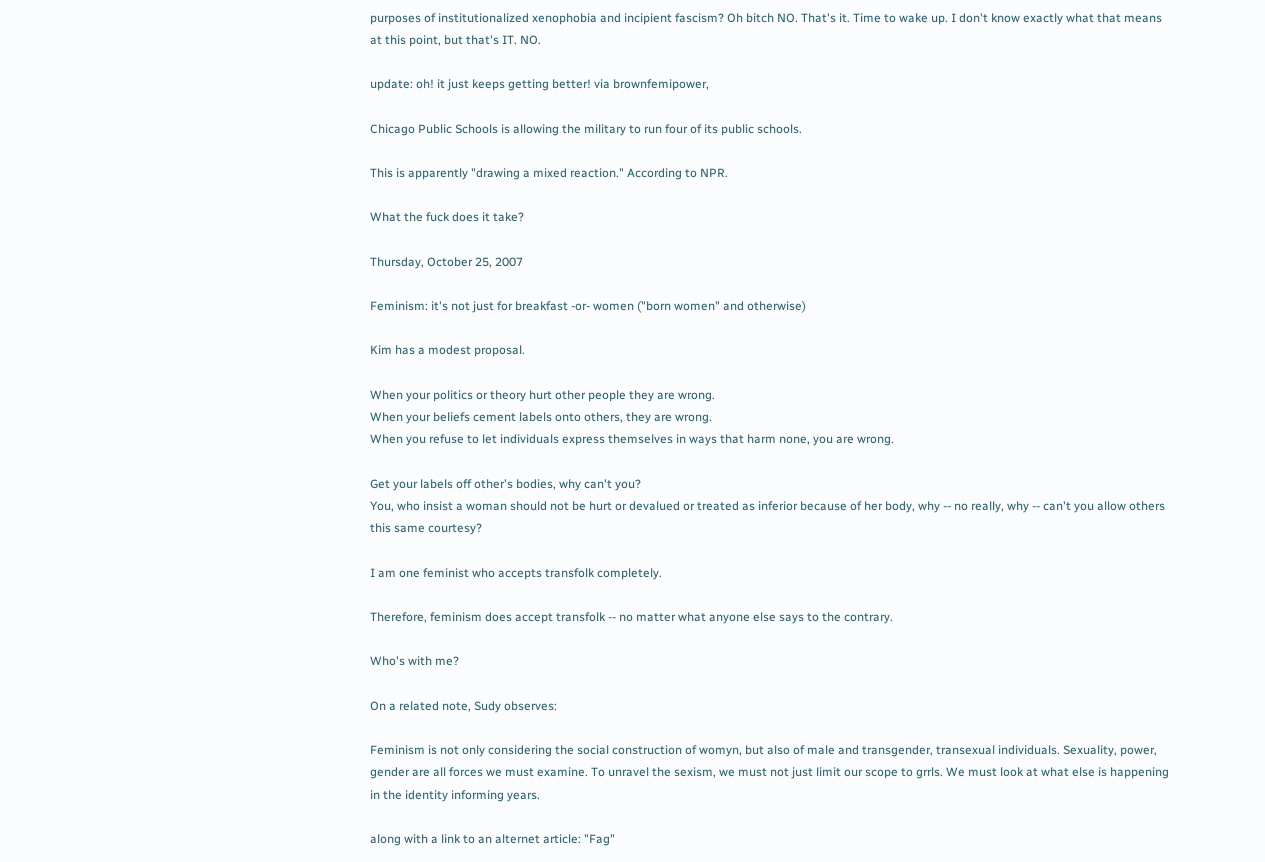purposes of institutionalized xenophobia and incipient fascism? Oh bitch NO. That's it. Time to wake up. I don't know exactly what that means at this point, but that's IT. NO.

update: oh! it just keeps getting better! via brownfemipower,

Chicago Public Schools is allowing the military to run four of its public schools.

This is apparently "drawing a mixed reaction." According to NPR.

What the fuck does it take?

Thursday, October 25, 2007

Feminism: it's not just for breakfast -or- women ("born women" and otherwise)

Kim has a modest proposal.

When your politics or theory hurt other people they are wrong.
When your beliefs cement labels onto others, they are wrong.
When you refuse to let individuals express themselves in ways that harm none, you are wrong.

Get your labels off other's bodies, why can't you?
You, who insist a woman should not be hurt or devalued or treated as inferior because of her body, why -- no really, why -- can't you allow others this same courtesy?

I am one feminist who accepts transfolk completely.

Therefore, feminism does accept transfolk -- no matter what anyone else says to the contrary.

Who's with me?

On a related note, Sudy observes:

Feminism is not only considering the social construction of womyn, but also of male and transgender, transexual individuals. Sexuality, power, gender are all forces we must examine. To unravel the sexism, we must not just limit our scope to grrls. We must look at what else is happening in the identity informing years.

along with a link to an alternet article: "Fag"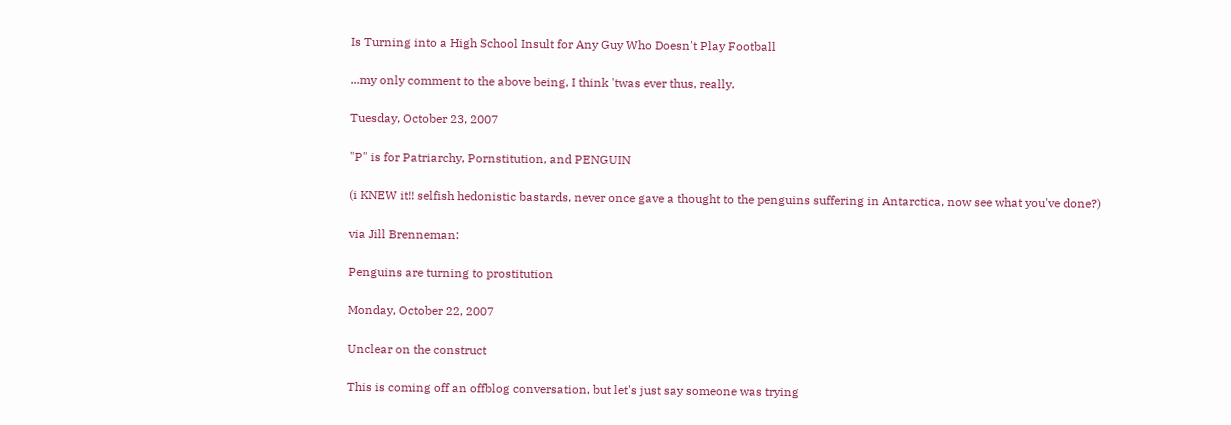Is Turning into a High School Insult for Any Guy Who Doesn't Play Football

...my only comment to the above being, I think 'twas ever thus, really.

Tuesday, October 23, 2007

"P" is for Patriarchy, Pornstitution, and PENGUIN

(i KNEW it!! selfish hedonistic bastards, never once gave a thought to the penguins suffering in Antarctica, now see what you've done?)

via Jill Brenneman:

Penguins are turning to prostitution

Monday, October 22, 2007

Unclear on the construct

This is coming off an offblog conversation, but let's just say someone was trying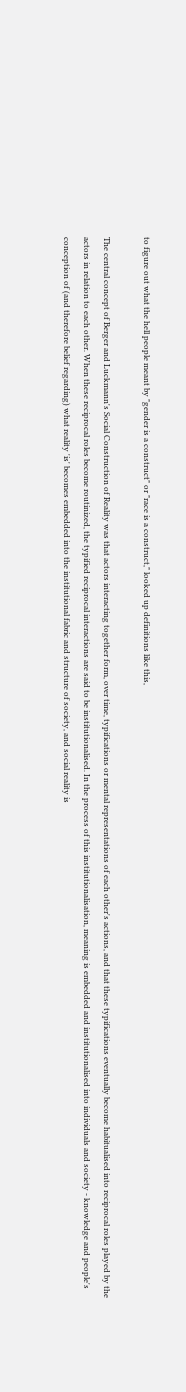to figure out what the hell people meant by "gender is a construct" or "race is a construct," looked up definitions like this,

The central concept of Berger and Luckmann's Social Construction of Reality was that actors interacting together form, over time, typifications or mental representations of each other's actions, and that these typifications eventually become habitualised into reciprocal roles played by the actors in relation to each other. When these reciprocal roles become routinized, the typified reciprocal interactions are said to be institutionalised. In the process of this institutionalisation, meaning is embedded and institutionalised into individuals and society - knowledge and people's conception of (and therefore belief regarding) what reality 'is' becomes embedded into the institutional fabric and structure of society, and social reality is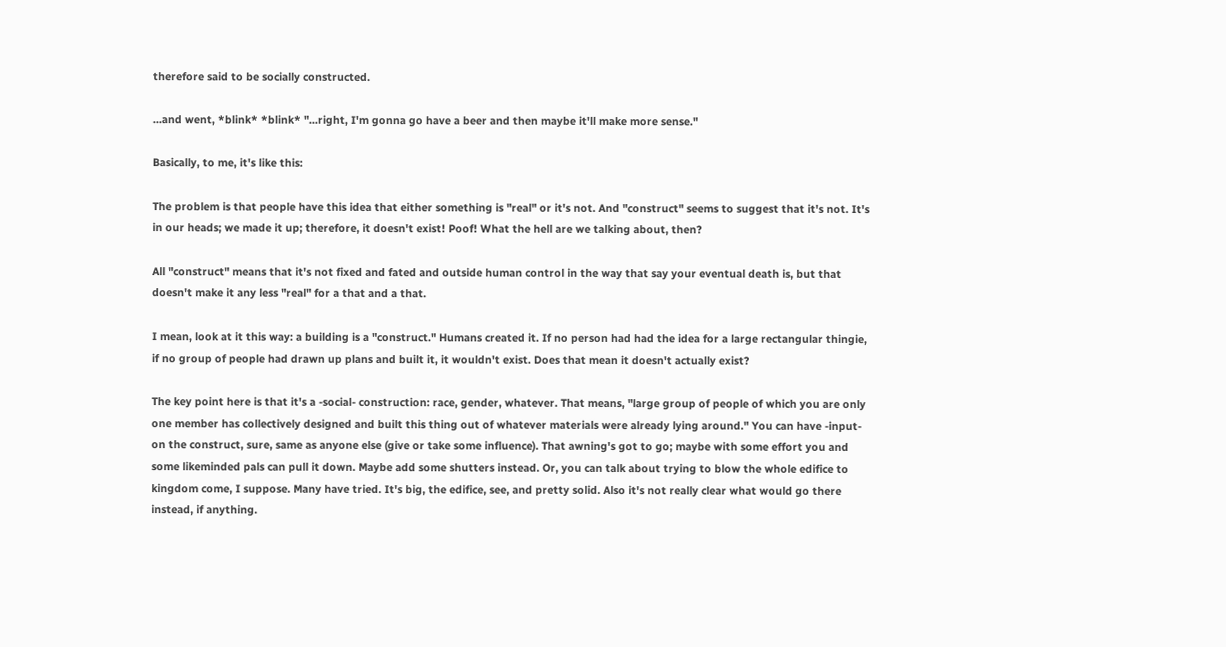therefore said to be socially constructed.

...and went, *blink* *blink* "...right, I'm gonna go have a beer and then maybe it'll make more sense."

Basically, to me, it's like this:

The problem is that people have this idea that either something is "real" or it's not. And "construct" seems to suggest that it's not. It's in our heads; we made it up; therefore, it doesn't exist! Poof! What the hell are we talking about, then?

All "construct" means that it's not fixed and fated and outside human control in the way that say your eventual death is, but that doesn't make it any less "real" for a that and a that.

I mean, look at it this way: a building is a "construct." Humans created it. If no person had had the idea for a large rectangular thingie, if no group of people had drawn up plans and built it, it wouldn't exist. Does that mean it doesn't actually exist?

The key point here is that it's a -social- construction: race, gender, whatever. That means, "large group of people of which you are only one member has collectively designed and built this thing out of whatever materials were already lying around." You can have -input- on the construct, sure, same as anyone else (give or take some influence). That awning's got to go; maybe with some effort you and some likeminded pals can pull it down. Maybe add some shutters instead. Or, you can talk about trying to blow the whole edifice to kingdom come, I suppose. Many have tried. It's big, the edifice, see, and pretty solid. Also it's not really clear what would go there instead, if anything.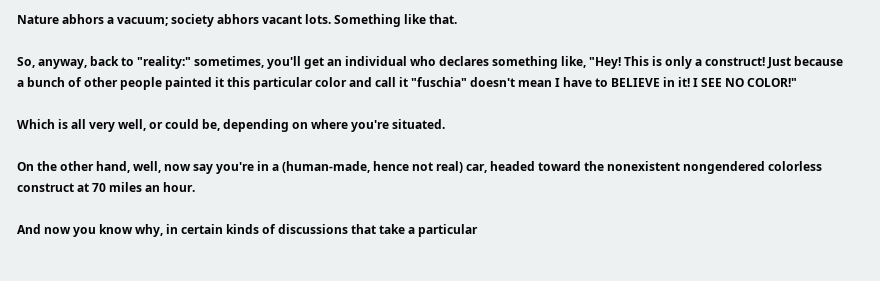Nature abhors a vacuum; society abhors vacant lots. Something like that.

So, anyway, back to "reality:" sometimes, you'll get an individual who declares something like, "Hey! This is only a construct! Just because a bunch of other people painted it this particular color and call it "fuschia" doesn't mean I have to BELIEVE in it! I SEE NO COLOR!"

Which is all very well, or could be, depending on where you're situated.

On the other hand, well, now say you're in a (human-made, hence not real) car, headed toward the nonexistent nongendered colorless construct at 70 miles an hour.

And now you know why, in certain kinds of discussions that take a particular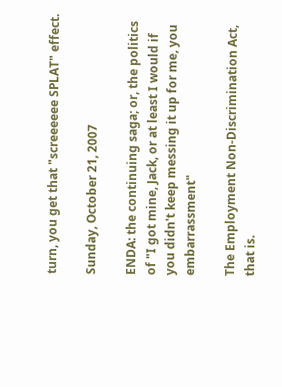turn, you get that "screeeeee SPLAT" effect.

Sunday, October 21, 2007

ENDA: the continuing saga; or, the politics of "I got mine, Jack, or at least I would if you didn't keep messing it up for me, you embarrassment"

The Employment Non-Discrimination Act, that is.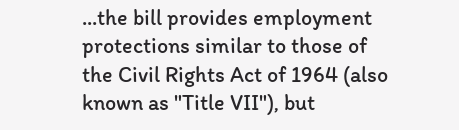...the bill provides employment protections similar to those of the Civil Rights Act of 1964 (also known as "Title VII"), but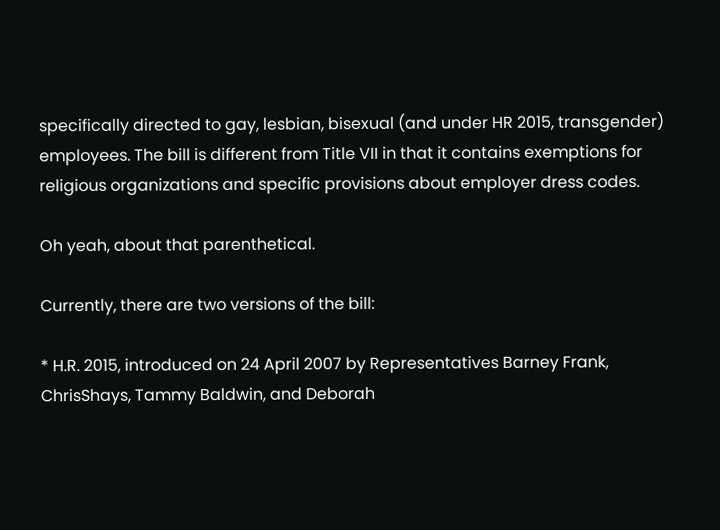specifically directed to gay, lesbian, bisexual (and under HR 2015, transgender) employees. The bill is different from Title VII in that it contains exemptions for religious organizations and specific provisions about employer dress codes.

Oh yeah, about that parenthetical.

Currently, there are two versions of the bill:

* H.R. 2015, introduced on 24 April 2007 by Representatives Barney Frank, ChrisShays, Tammy Baldwin, and Deborah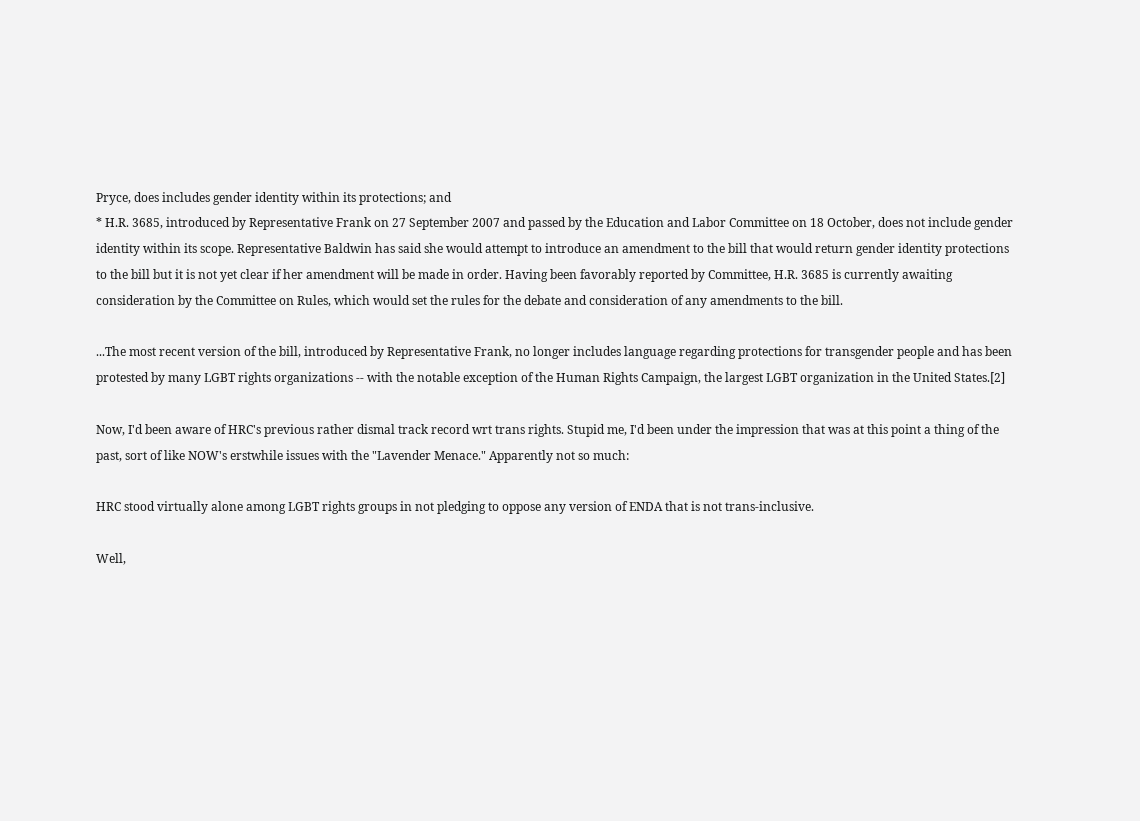Pryce, does includes gender identity within its protections; and
* H.R. 3685, introduced by Representative Frank on 27 September 2007 and passed by the Education and Labor Committee on 18 October, does not include gender identity within its scope. Representative Baldwin has said she would attempt to introduce an amendment to the bill that would return gender identity protections to the bill but it is not yet clear if her amendment will be made in order. Having been favorably reported by Committee, H.R. 3685 is currently awaiting consideration by the Committee on Rules, which would set the rules for the debate and consideration of any amendments to the bill.

...The most recent version of the bill, introduced by Representative Frank, no longer includes language regarding protections for transgender people and has been protested by many LGBT rights organizations -- with the notable exception of the Human Rights Campaign, the largest LGBT organization in the United States.[2]

Now, I'd been aware of HRC's previous rather dismal track record wrt trans rights. Stupid me, I'd been under the impression that was at this point a thing of the past, sort of like NOW's erstwhile issues with the "Lavender Menace." Apparently not so much:

HRC stood virtually alone among LGBT rights groups in not pledging to oppose any version of ENDA that is not trans-inclusive.

Well,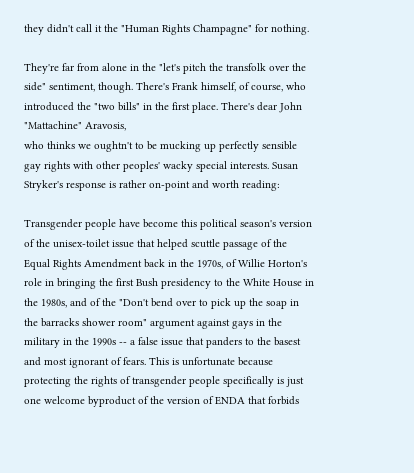they didn't call it the "Human Rights Champagne" for nothing.

They're far from alone in the "let's pitch the transfolk over the side" sentiment, though. There's Frank himself, of course, who introduced the "two bills" in the first place. There's dear John "Mattachine" Aravosis,
who thinks we oughtn't to be mucking up perfectly sensible gay rights with other peoples' wacky special interests. Susan Stryker's response is rather on-point and worth reading:

Transgender people have become this political season's version of the unisex-toilet issue that helped scuttle passage of the Equal Rights Amendment back in the 1970s, of Willie Horton's role in bringing the first Bush presidency to the White House in the 1980s, and of the "Don't bend over to pick up the soap in the barracks shower room" argument against gays in the military in the 1990s -- a false issue that panders to the basest and most ignorant of fears. This is unfortunate because protecting the rights of transgender people specifically is just one welcome byproduct of the version of ENDA that forbids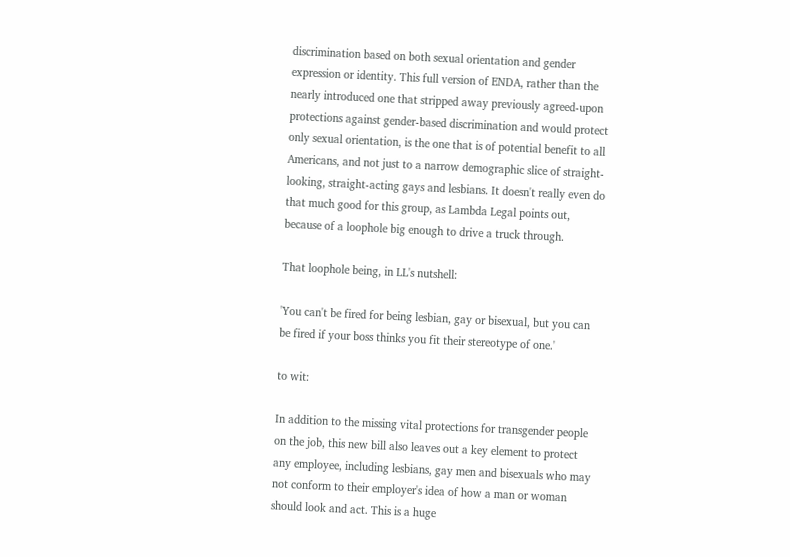discrimination based on both sexual orientation and gender expression or identity. This full version of ENDA, rather than the nearly introduced one that stripped away previously agreed-upon protections against gender-based discrimination and would protect only sexual orientation, is the one that is of potential benefit to all Americans, and not just to a narrow demographic slice of straight-looking, straight-acting gays and lesbians. It doesn't really even do that much good for this group, as Lambda Legal points out, because of a loophole big enough to drive a truck through.

That loophole being, in LL's nutshell:

'You can't be fired for being lesbian, gay or bisexual, but you can be fired if your boss thinks you fit their stereotype of one.'

to wit:

In addition to the missing vital protections for transgender people on the job, this new bill also leaves out a key element to protect any employee, including lesbians, gay men and bisexuals who may not conform to their employer's idea of how a man or woman should look and act. This is a huge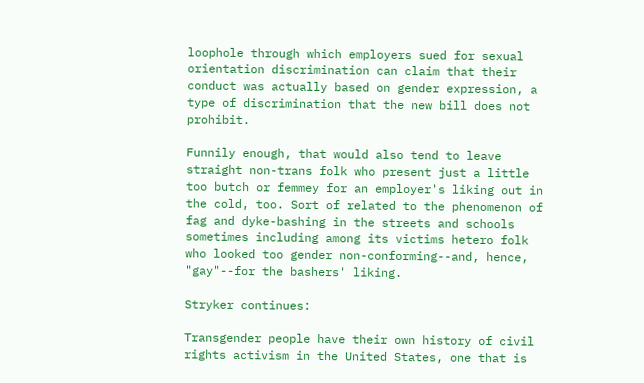loophole through which employers sued for sexual orientation discrimination can claim that their conduct was actually based on gender expression, a type of discrimination that the new bill does not prohibit.

Funnily enough, that would also tend to leave straight non-trans folk who present just a little too butch or femmey for an employer's liking out in the cold, too. Sort of related to the phenomenon of fag and dyke-bashing in the streets and schools sometimes including among its victims hetero folk who looked too gender non-conforming--and, hence, "gay"--for the bashers' liking.

Stryker continues:

Transgender people have their own history of civil rights activism in the United States, one that is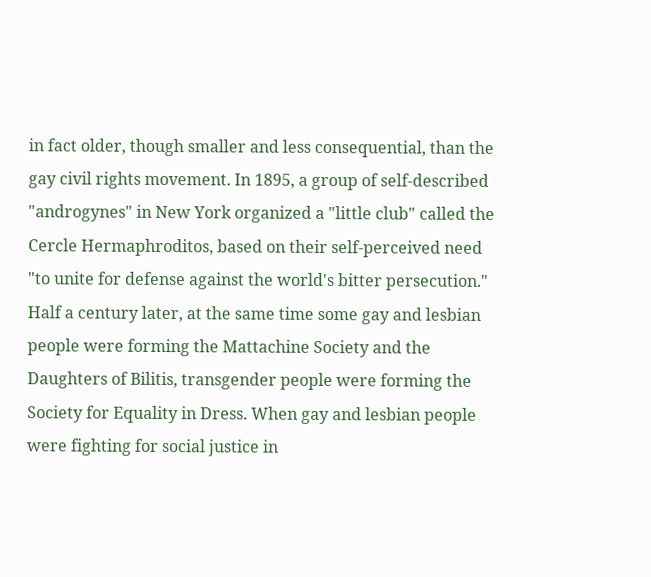in fact older, though smaller and less consequential, than the gay civil rights movement. In 1895, a group of self-described "androgynes" in New York organized a "little club" called the Cercle Hermaphroditos, based on their self-perceived need "to unite for defense against the world's bitter persecution." Half a century later, at the same time some gay and lesbian people were forming the Mattachine Society and the Daughters of Bilitis, transgender people were forming the Society for Equality in Dress. When gay and lesbian people were fighting for social justice in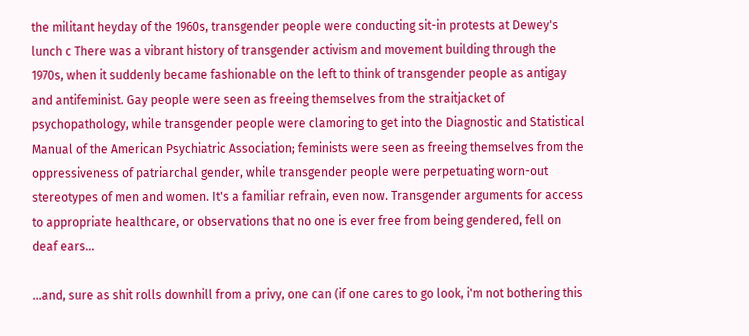the militant heyday of the 1960s, transgender people were conducting sit-in protests at Dewey's lunch c There was a vibrant history of transgender activism and movement building through the 1970s, when it suddenly became fashionable on the left to think of transgender people as antigay and antifeminist. Gay people were seen as freeing themselves from the straitjacket of psychopathology, while transgender people were clamoring to get into the Diagnostic and Statistical Manual of the American Psychiatric Association; feminists were seen as freeing themselves from the oppressiveness of patriarchal gender, while transgender people were perpetuating worn-out stereotypes of men and women. It's a familiar refrain, even now. Transgender arguments for access to appropriate healthcare, or observations that no one is ever free from being gendered, fell on deaf ears...

...and, sure as shit rolls downhill from a privy, one can (if one cares to go look, i'm not bothering this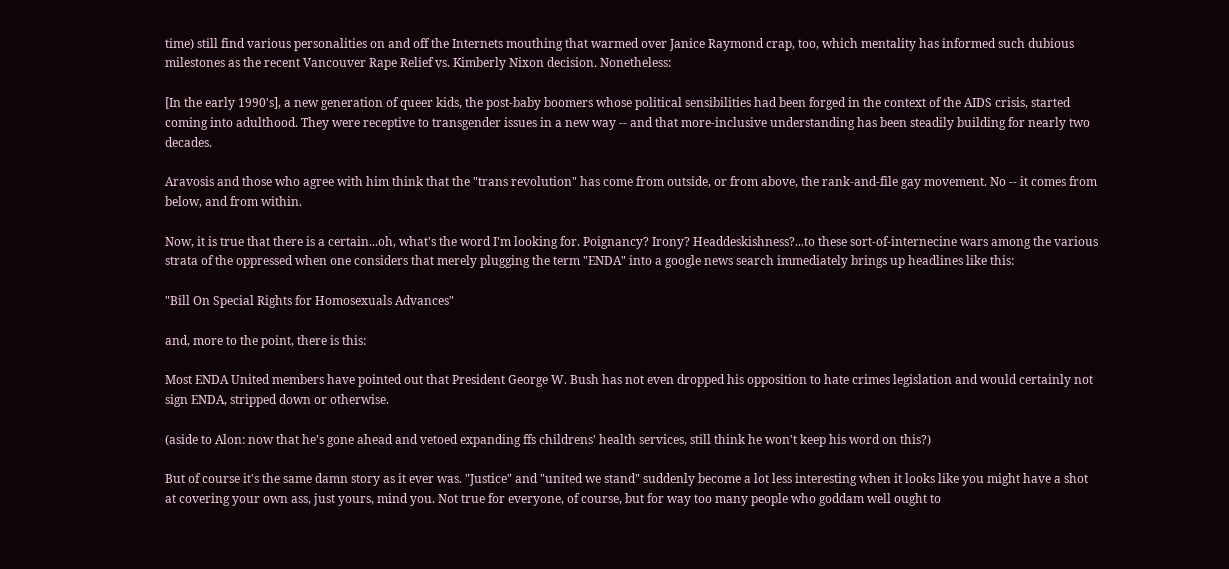time) still find various personalities on and off the Internets mouthing that warmed over Janice Raymond crap, too, which mentality has informed such dubious milestones as the recent Vancouver Rape Relief vs. Kimberly Nixon decision. Nonetheless:

[In the early 1990's], a new generation of queer kids, the post-baby boomers whose political sensibilities had been forged in the context of the AIDS crisis, started coming into adulthood. They were receptive to transgender issues in a new way -- and that more-inclusive understanding has been steadily building for nearly two decades.

Aravosis and those who agree with him think that the "trans revolution" has come from outside, or from above, the rank-and-file gay movement. No -- it comes from below, and from within.

Now, it is true that there is a certain...oh, what's the word I'm looking for. Poignancy? Irony? Headdeskishness?...to these sort-of-internecine wars among the various strata of the oppressed when one considers that merely plugging the term "ENDA" into a google news search immediately brings up headlines like this:

"Bill On Special Rights for Homosexuals Advances"

and, more to the point, there is this:

Most ENDA United members have pointed out that President George W. Bush has not even dropped his opposition to hate crimes legislation and would certainly not sign ENDA, stripped down or otherwise.

(aside to Alon: now that he's gone ahead and vetoed expanding ffs childrens' health services, still think he won't keep his word on this?)

But of course it's the same damn story as it ever was. "Justice" and "united we stand" suddenly become a lot less interesting when it looks like you might have a shot at covering your own ass, just yours, mind you. Not true for everyone, of course, but for way too many people who goddam well ought to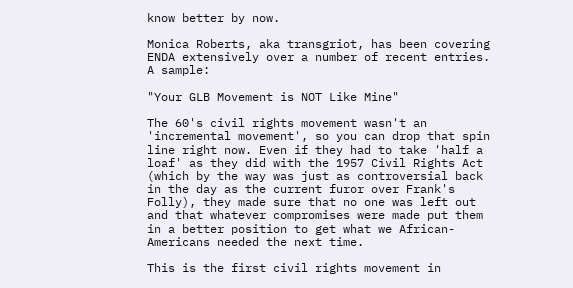know better by now.

Monica Roberts, aka transgriot, has been covering ENDA extensively over a number of recent entries. A sample:

"Your GLB Movement is NOT Like Mine"

The 60's civil rights movement wasn't an 'incremental movement', so you can drop that spin line right now. Even if they had to take 'half a loaf' as they did with the 1957 Civil Rights Act (which by the way was just as controversial back in the day as the current furor over Frank's Folly), they made sure that no one was left out and that whatever compromises were made put them in a better position to get what we African-Americans needed the next time.

This is the first civil rights movement in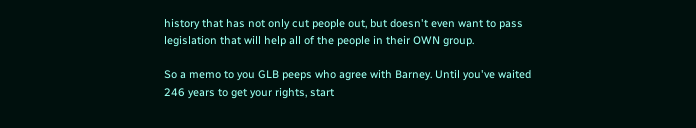history that has not only cut people out, but doesn't even want to pass legislation that will help all of the people in their OWN group.

So a memo to you GLB peeps who agree with Barney. Until you've waited 246 years to get your rights, start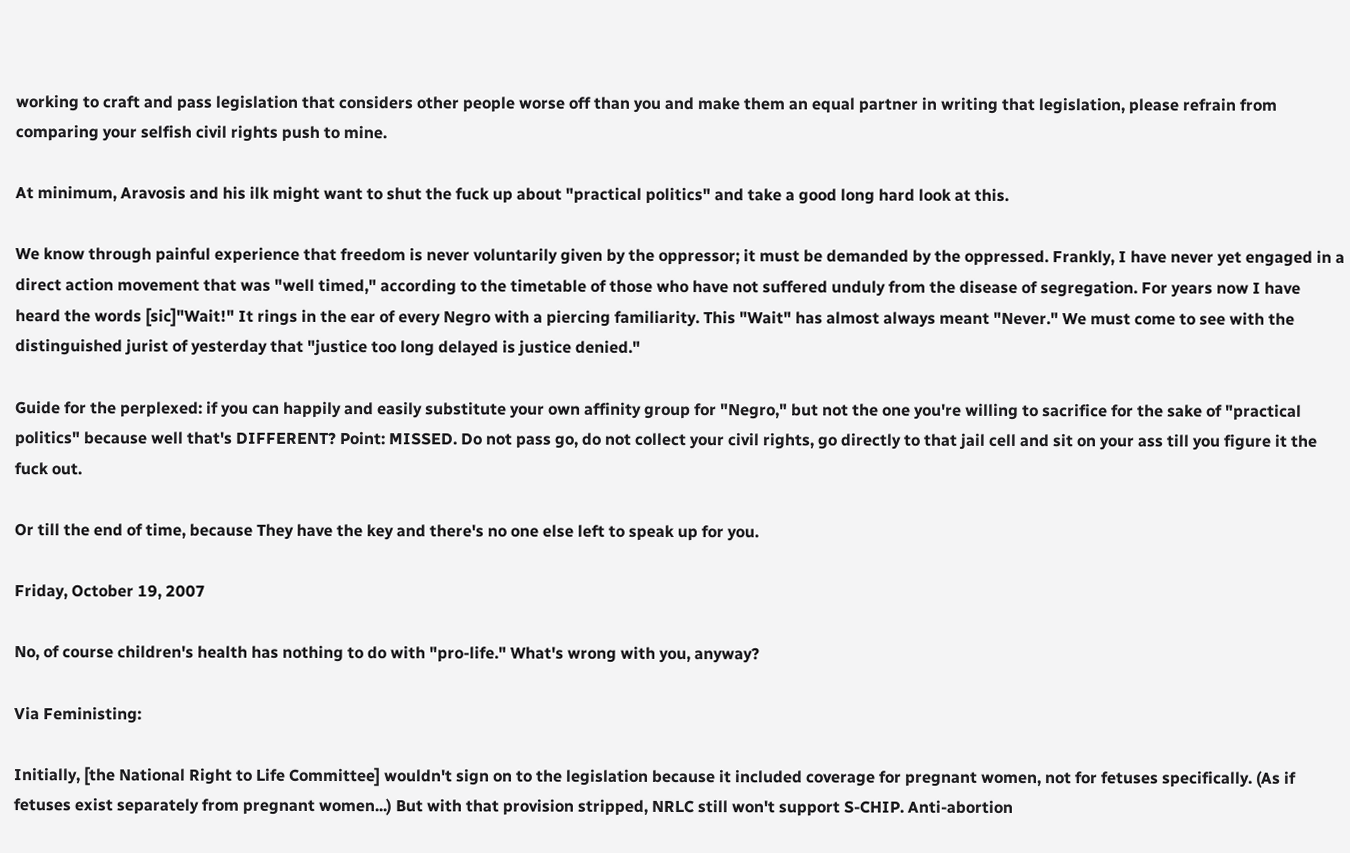working to craft and pass legislation that considers other people worse off than you and make them an equal partner in writing that legislation, please refrain from comparing your selfish civil rights push to mine.

At minimum, Aravosis and his ilk might want to shut the fuck up about "practical politics" and take a good long hard look at this.

We know through painful experience that freedom is never voluntarily given by the oppressor; it must be demanded by the oppressed. Frankly, I have never yet engaged in a direct action movement that was "well timed," according to the timetable of those who have not suffered unduly from the disease of segregation. For years now I have heard the words [sic]"Wait!" It rings in the ear of every Negro with a piercing familiarity. This "Wait" has almost always meant "Never." We must come to see with the distinguished jurist of yesterday that "justice too long delayed is justice denied."

Guide for the perplexed: if you can happily and easily substitute your own affinity group for "Negro," but not the one you're willing to sacrifice for the sake of "practical politics" because well that's DIFFERENT? Point: MISSED. Do not pass go, do not collect your civil rights, go directly to that jail cell and sit on your ass till you figure it the fuck out.

Or till the end of time, because They have the key and there's no one else left to speak up for you.

Friday, October 19, 2007

No, of course children's health has nothing to do with "pro-life." What's wrong with you, anyway?

Via Feministing:

Initially, [the National Right to Life Committee] wouldn't sign on to the legislation because it included coverage for pregnant women, not for fetuses specifically. (As if fetuses exist separately from pregnant women...) But with that provision stripped, NRLC still won't support S-CHIP. Anti-abortion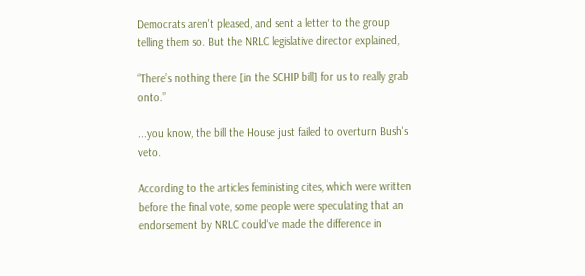Democrats aren't pleased, and sent a letter to the group telling them so. But the NRLC legislative director explained,

“There’s nothing there [in the SCHIP bill] for us to really grab onto.”

...you know, the bill the House just failed to overturn Bush's veto.

According to the articles feministing cites, which were written before the final vote, some people were speculating that an endorsement by NRLC could've made the difference in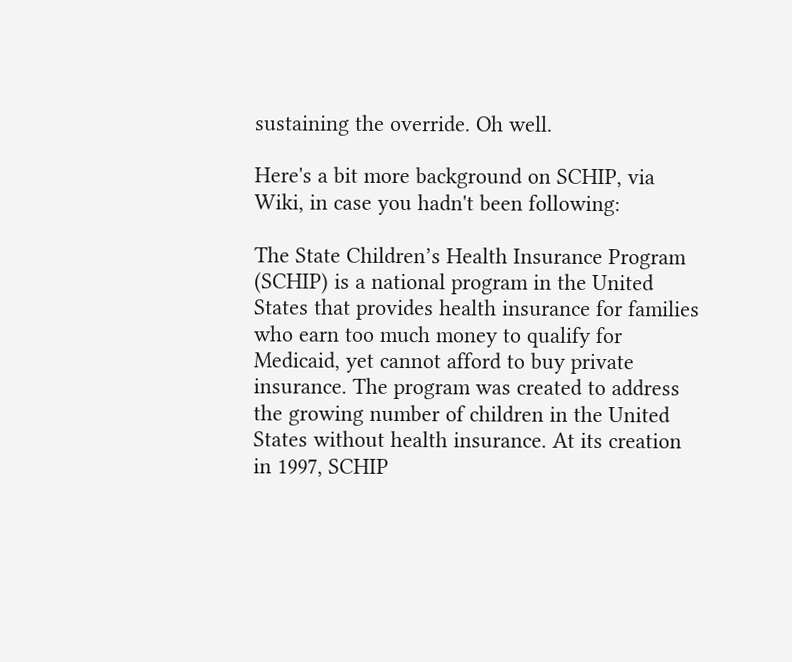sustaining the override. Oh well.

Here's a bit more background on SCHIP, via Wiki, in case you hadn't been following:

The State Children’s Health Insurance Program (SCHIP) is a national program in the United States that provides health insurance for families who earn too much money to qualify for Medicaid, yet cannot afford to buy private insurance. The program was created to address the growing number of children in the United States without health insurance. At its creation in 1997, SCHIP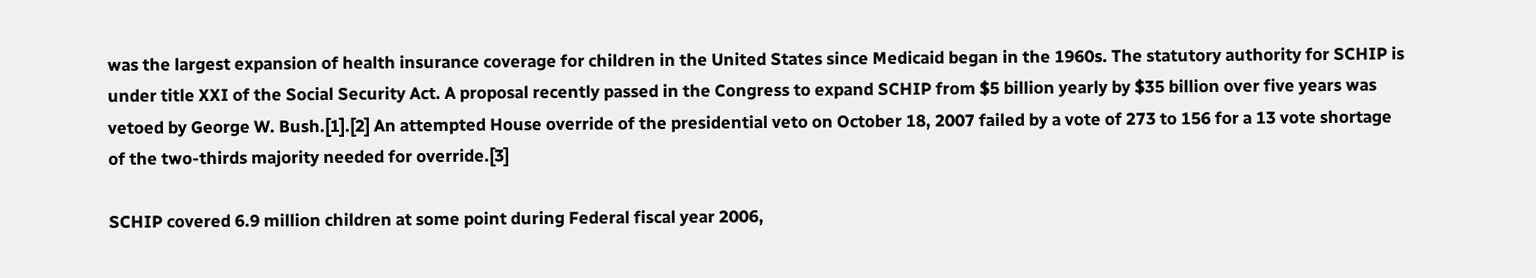was the largest expansion of health insurance coverage for children in the United States since Medicaid began in the 1960s. The statutory authority for SCHIP is under title XXI of the Social Security Act. A proposal recently passed in the Congress to expand SCHIP from $5 billion yearly by $35 billion over five years was vetoed by George W. Bush.[1].[2] An attempted House override of the presidential veto on October 18, 2007 failed by a vote of 273 to 156 for a 13 vote shortage of the two-thirds majority needed for override.[3]

SCHIP covered 6.9 million children at some point during Federal fiscal year 2006,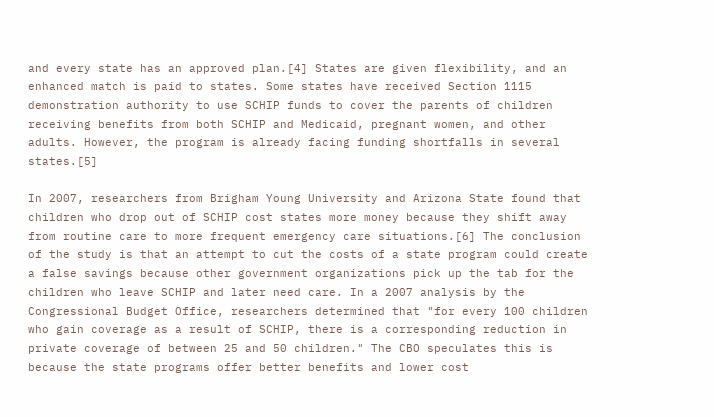and every state has an approved plan.[4] States are given flexibility, and an enhanced match is paid to states. Some states have received Section 1115 demonstration authority to use SCHIP funds to cover the parents of children receiving benefits from both SCHIP and Medicaid, pregnant women, and other adults. However, the program is already facing funding shortfalls in several states.[5]

In 2007, researchers from Brigham Young University and Arizona State found that children who drop out of SCHIP cost states more money because they shift away from routine care to more frequent emergency care situations.[6] The conclusion of the study is that an attempt to cut the costs of a state program could create a false savings because other government organizations pick up the tab for the children who leave SCHIP and later need care. In a 2007 analysis by the Congressional Budget Office, researchers determined that "for every 100 children who gain coverage as a result of SCHIP, there is a corresponding reduction in private coverage of between 25 and 50 children." The CBO speculates this is because the state programs offer better benefits and lower cost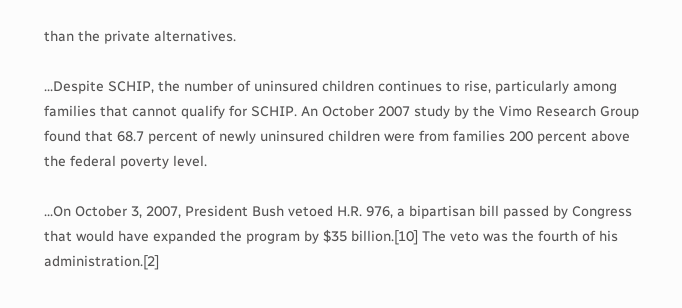than the private alternatives.

...Despite SCHIP, the number of uninsured children continues to rise, particularly among families that cannot qualify for SCHIP. An October 2007 study by the Vimo Research Group found that 68.7 percent of newly uninsured children were from families 200 percent above the federal poverty level.

...On October 3, 2007, President Bush vetoed H.R. 976, a bipartisan bill passed by Congress that would have expanded the program by $35 billion.[10] The veto was the fourth of his administration.[2]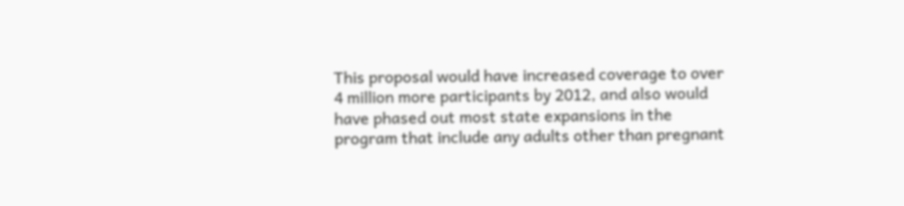This proposal would have increased coverage to over 4 million more participants by 2012, and also would have phased out most state expansions in the program that include any adults other than pregnant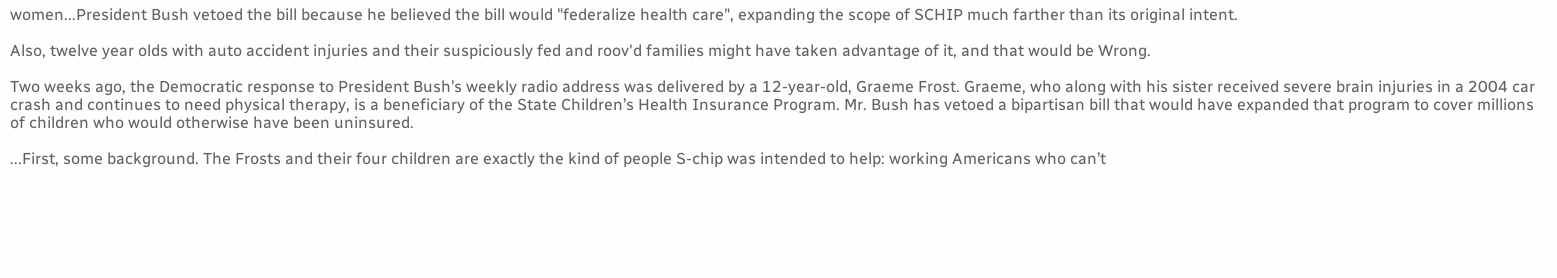women...President Bush vetoed the bill because he believed the bill would "federalize health care", expanding the scope of SCHIP much farther than its original intent.

Also, twelve year olds with auto accident injuries and their suspiciously fed and roov'd families might have taken advantage of it, and that would be Wrong.

Two weeks ago, the Democratic response to President Bush’s weekly radio address was delivered by a 12-year-old, Graeme Frost. Graeme, who along with his sister received severe brain injuries in a 2004 car crash and continues to need physical therapy, is a beneficiary of the State Children’s Health Insurance Program. Mr. Bush has vetoed a bipartisan bill that would have expanded that program to cover millions of children who would otherwise have been uninsured.

...First, some background. The Frosts and their four children are exactly the kind of people S-chip was intended to help: working Americans who can’t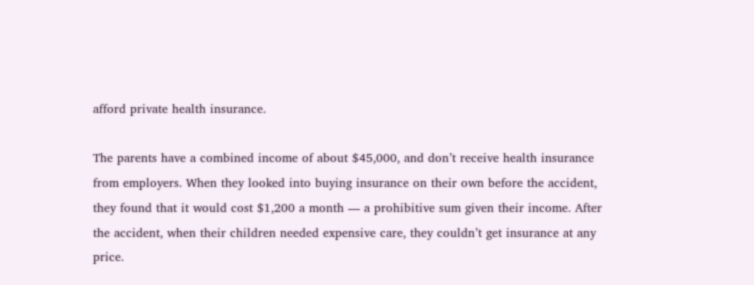afford private health insurance.

The parents have a combined income of about $45,000, and don’t receive health insurance from employers. When they looked into buying insurance on their own before the accident, they found that it would cost $1,200 a month — a prohibitive sum given their income. After the accident, when their children needed expensive care, they couldn’t get insurance at any price.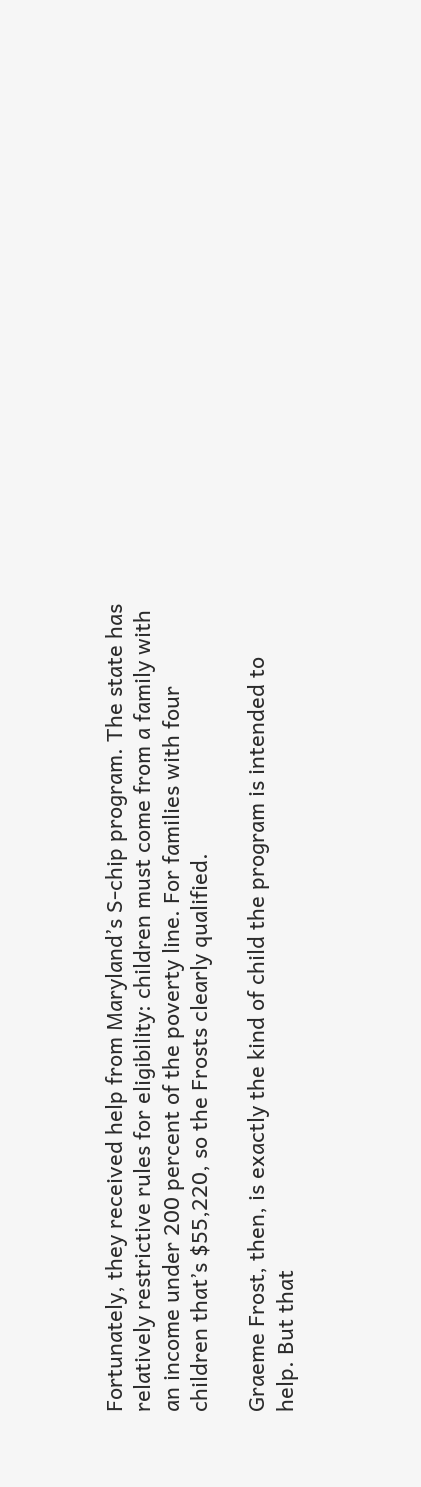Fortunately, they received help from Maryland’s S-chip program. The state has relatively restrictive rules for eligibility: children must come from a family with an income under 200 percent of the poverty line. For families with four children that’s $55,220, so the Frosts clearly qualified.

Graeme Frost, then, is exactly the kind of child the program is intended to help. But that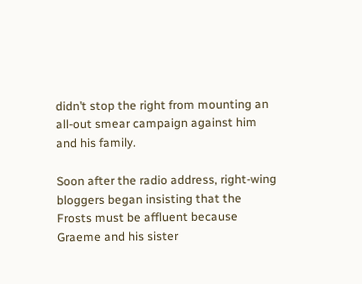didn’t stop the right from mounting an all-out smear campaign against him and his family.

Soon after the radio address, right-wing bloggers began insisting that the Frosts must be affluent because Graeme and his sister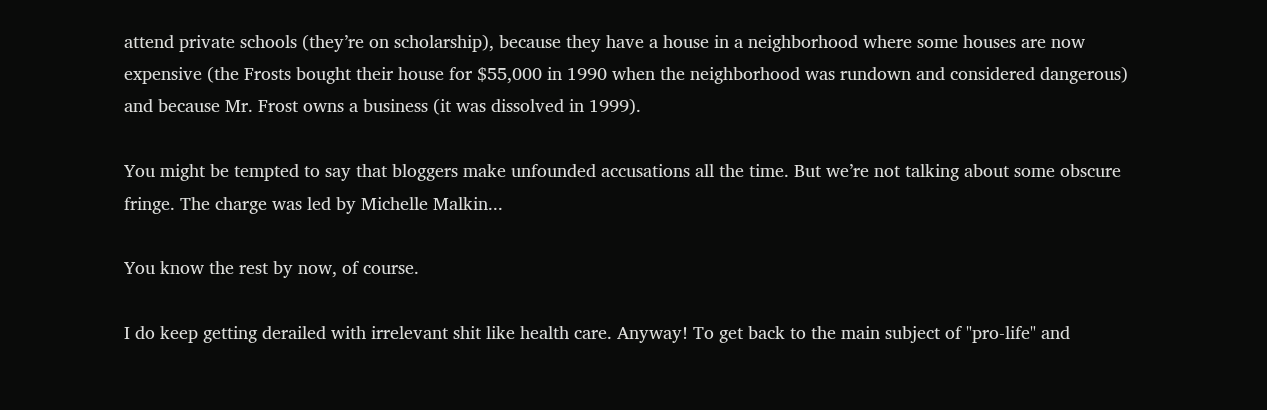attend private schools (they’re on scholarship), because they have a house in a neighborhood where some houses are now expensive (the Frosts bought their house for $55,000 in 1990 when the neighborhood was rundown and considered dangerous) and because Mr. Frost owns a business (it was dissolved in 1999).

You might be tempted to say that bloggers make unfounded accusations all the time. But we’re not talking about some obscure fringe. The charge was led by Michelle Malkin...

You know the rest by now, of course.

I do keep getting derailed with irrelevant shit like health care. Anyway! To get back to the main subject of "pro-life" and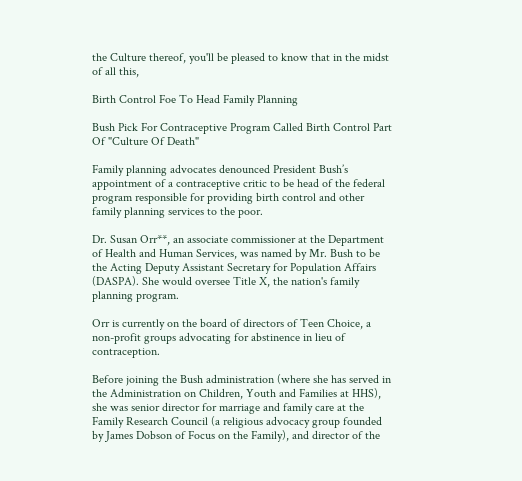the Culture thereof, you'll be pleased to know that in the midst of all this,

Birth Control Foe To Head Family Planning

Bush Pick For Contraceptive Program Called Birth Control Part Of "Culture Of Death"

Family planning advocates denounced President Bush’s appointment of a contraceptive critic to be head of the federal program responsible for providing birth control and other family planning services to the poor.

Dr. Susan Orr**, an associate commissioner at the Department of Health and Human Services, was named by Mr. Bush to be the Acting Deputy Assistant Secretary for Population Affairs (DASPA). She would oversee Title X, the nation's family planning program.

Orr is currently on the board of directors of Teen Choice, a non-profit groups advocating for abstinence in lieu of contraception.

Before joining the Bush administration (where she has served in the Administration on Children, Youth and Families at HHS), she was senior director for marriage and family care at the Family Research Council (a religious advocacy group founded by James Dobson of Focus on the Family), and director of the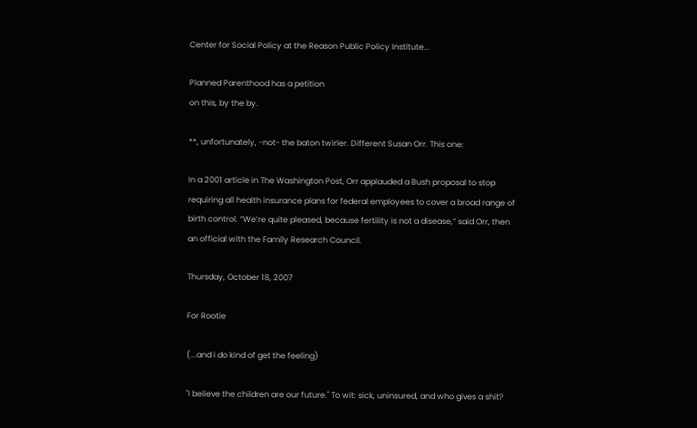Center for Social Policy at the Reason Public Policy Institute...

Planned Parenthood has a petition
on this, by the by.

**, unfortunately, -not- the baton twirler. Different Susan Orr. This one:

In a 2001 article in The Washington Post, Orr applauded a Bush proposal to stop requiring all health insurance plans for federal employees to cover a broad range of birth control. “We’re quite pleased, because fertility is not a disease,” said Orr, then an official with the Family Research Council.

Thursday, October 18, 2007

For Rootie

(...and i do kind of get the feeling)

"I believe the children are our future." To wit: sick, uninsured, and who gives a shit?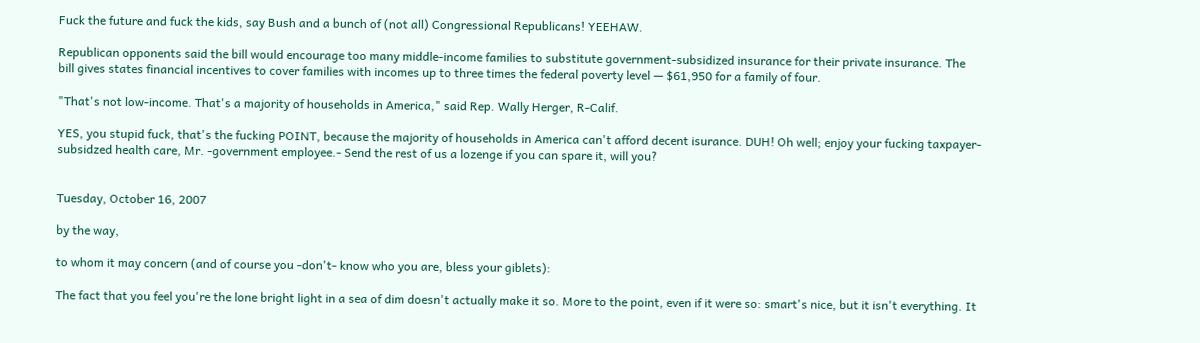Fuck the future and fuck the kids, say Bush and a bunch of (not all) Congressional Republicans! YEEHAW.

Republican opponents said the bill would encourage too many middle-income families to substitute government-subsidized insurance for their private insurance. The bill gives states financial incentives to cover families with incomes up to three times the federal poverty level — $61,950 for a family of four.

"That's not low-income. That's a majority of households in America," said Rep. Wally Herger, R-Calif.

YES, you stupid fuck, that's the fucking POINT, because the majority of households in America can't afford decent isurance. DUH! Oh well; enjoy your fucking taxpayer-subsidzed health care, Mr. -government employee.- Send the rest of us a lozenge if you can spare it, will you?


Tuesday, October 16, 2007

by the way,

to whom it may concern (and of course you -don't- know who you are, bless your giblets):

The fact that you feel you're the lone bright light in a sea of dim doesn't actually make it so. More to the point, even if it were so: smart's nice, but it isn't everything. It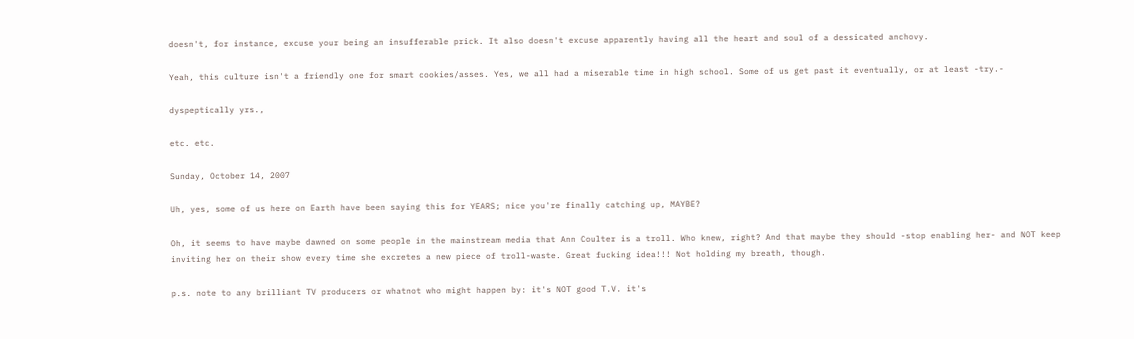doesn't, for instance, excuse your being an insufferable prick. It also doesn't excuse apparently having all the heart and soul of a dessicated anchovy.

Yeah, this culture isn't a friendly one for smart cookies/asses. Yes, we all had a miserable time in high school. Some of us get past it eventually, or at least -try.-

dyspeptically yrs.,

etc. etc.

Sunday, October 14, 2007

Uh, yes, some of us here on Earth have been saying this for YEARS; nice you're finally catching up, MAYBE?

Oh, it seems to have maybe dawned on some people in the mainstream media that Ann Coulter is a troll. Who knew, right? And that maybe they should -stop enabling her- and NOT keep inviting her on their show every time she excretes a new piece of troll-waste. Great fucking idea!!! Not holding my breath, though.

p.s. note to any brilliant TV producers or whatnot who might happen by: it's NOT good T.V. it's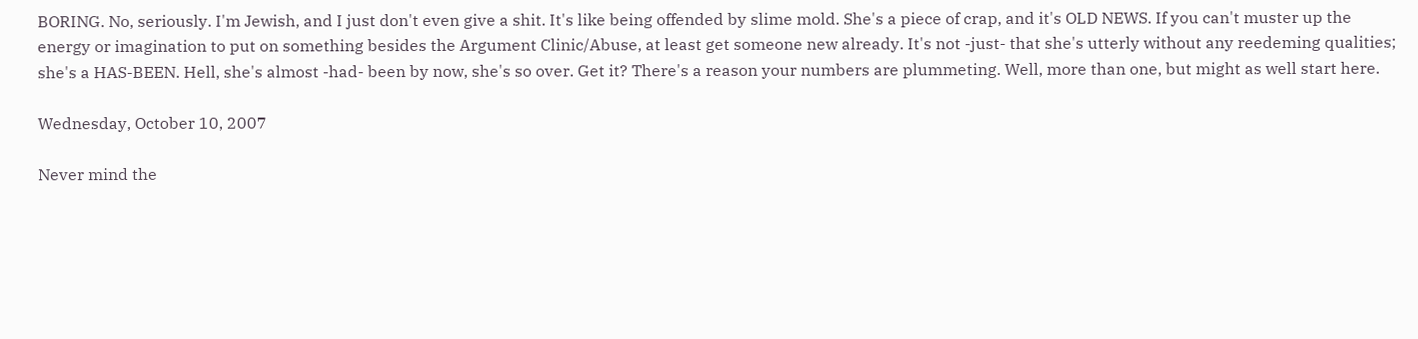BORING. No, seriously. I'm Jewish, and I just don't even give a shit. It's like being offended by slime mold. She's a piece of crap, and it's OLD NEWS. If you can't muster up the energy or imagination to put on something besides the Argument Clinic/Abuse, at least get someone new already. It's not -just- that she's utterly without any reedeming qualities; she's a HAS-BEEN. Hell, she's almost -had- been by now, she's so over. Get it? There's a reason your numbers are plummeting. Well, more than one, but might as well start here.

Wednesday, October 10, 2007

Never mind the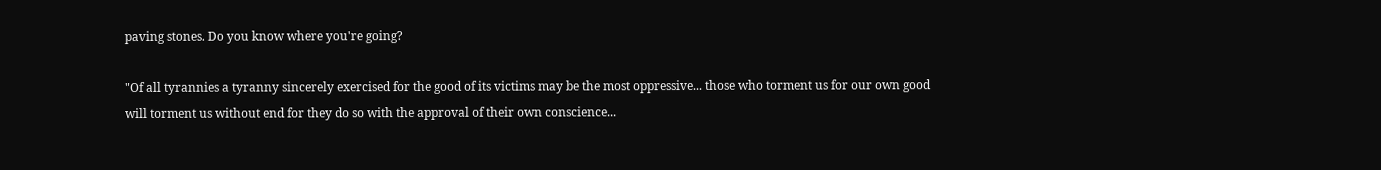paving stones. Do you know where you're going?

"Of all tyrannies a tyranny sincerely exercised for the good of its victims may be the most oppressive... those who torment us for our own good will torment us without end for they do so with the approval of their own conscience...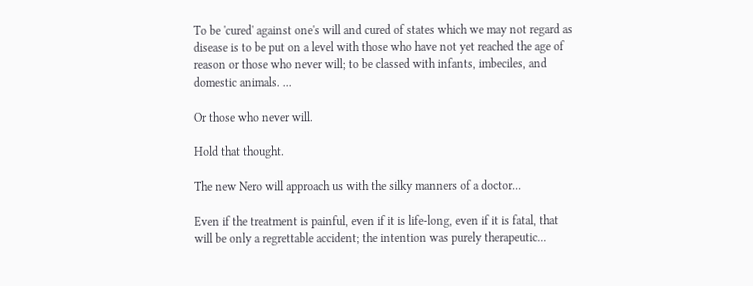To be 'cured' against one's will and cured of states which we may not regard as disease is to be put on a level with those who have not yet reached the age of reason or those who never will; to be classed with infants, imbeciles, and domestic animals. ...

Or those who never will.

Hold that thought.

The new Nero will approach us with the silky manners of a doctor...

Even if the treatment is painful, even if it is life-long, even if it is fatal, that will be only a regrettable accident; the intention was purely therapeutic...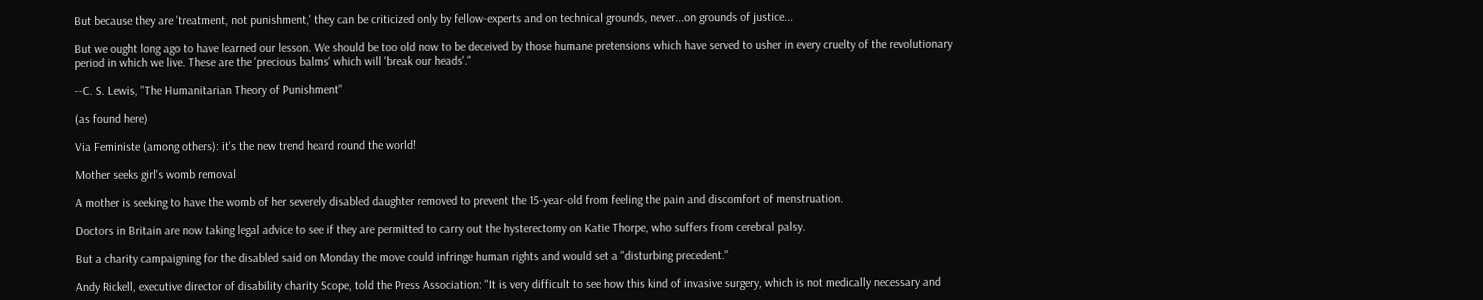But because they are 'treatment, not punishment,' they can be criticized only by fellow-experts and on technical grounds, never...on grounds of justice...

But we ought long ago to have learned our lesson. We should be too old now to be deceived by those humane pretensions which have served to usher in every cruelty of the revolutionary period in which we live. These are the 'precious balms' which will 'break our heads'."

--C. S. Lewis, "The Humanitarian Theory of Punishment"

(as found here)

Via Feministe (among others): it's the new trend heard round the world!

Mother seeks girl's womb removal

A mother is seeking to have the womb of her severely disabled daughter removed to prevent the 15-year-old from feeling the pain and discomfort of menstruation.

Doctors in Britain are now taking legal advice to see if they are permitted to carry out the hysterectomy on Katie Thorpe, who suffers from cerebral palsy.

But a charity campaigning for the disabled said on Monday the move could infringe human rights and would set a "disturbing precedent."

Andy Rickell, executive director of disability charity Scope, told the Press Association: "It is very difficult to see how this kind of invasive surgery, which is not medically necessary and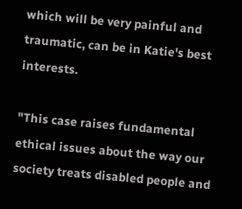which will be very painful and traumatic, can be in Katie's best interests.

"This case raises fundamental ethical issues about the way our society treats disabled people and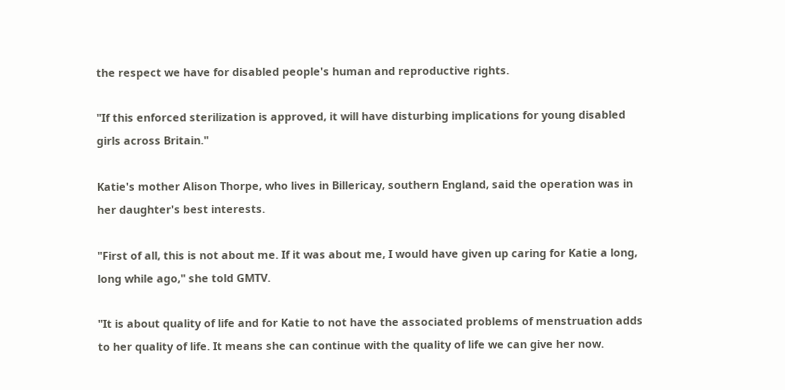the respect we have for disabled people's human and reproductive rights.

"If this enforced sterilization is approved, it will have disturbing implications for young disabled girls across Britain."

Katie's mother Alison Thorpe, who lives in Billericay, southern England, said the operation was in her daughter's best interests.

"First of all, this is not about me. If it was about me, I would have given up caring for Katie a long, long while ago," she told GMTV.

"It is about quality of life and for Katie to not have the associated problems of menstruation adds to her quality of life. It means she can continue with the quality of life we can give her now.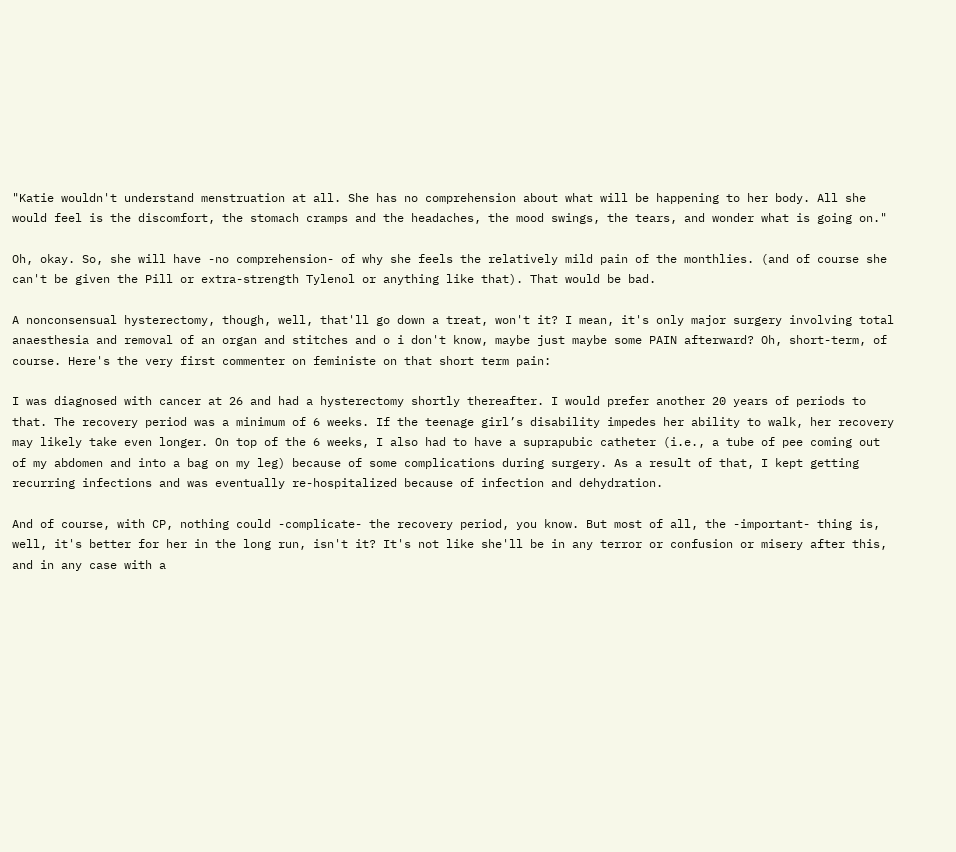"Katie wouldn't understand menstruation at all. She has no comprehension about what will be happening to her body. All she would feel is the discomfort, the stomach cramps and the headaches, the mood swings, the tears, and wonder what is going on."

Oh, okay. So, she will have -no comprehension- of why she feels the relatively mild pain of the monthlies. (and of course she can't be given the Pill or extra-strength Tylenol or anything like that). That would be bad.

A nonconsensual hysterectomy, though, well, that'll go down a treat, won't it? I mean, it's only major surgery involving total anaesthesia and removal of an organ and stitches and o i don't know, maybe just maybe some PAIN afterward? Oh, short-term, of course. Here's the very first commenter on feministe on that short term pain:

I was diagnosed with cancer at 26 and had a hysterectomy shortly thereafter. I would prefer another 20 years of periods to that. The recovery period was a minimum of 6 weeks. If the teenage girl’s disability impedes her ability to walk, her recovery may likely take even longer. On top of the 6 weeks, I also had to have a suprapubic catheter (i.e., a tube of pee coming out of my abdomen and into a bag on my leg) because of some complications during surgery. As a result of that, I kept getting recurring infections and was eventually re-hospitalized because of infection and dehydration.

And of course, with CP, nothing could -complicate- the recovery period, you know. But most of all, the -important- thing is, well, it's better for her in the long run, isn't it? It's not like she'll be in any terror or confusion or misery after this, and in any case with a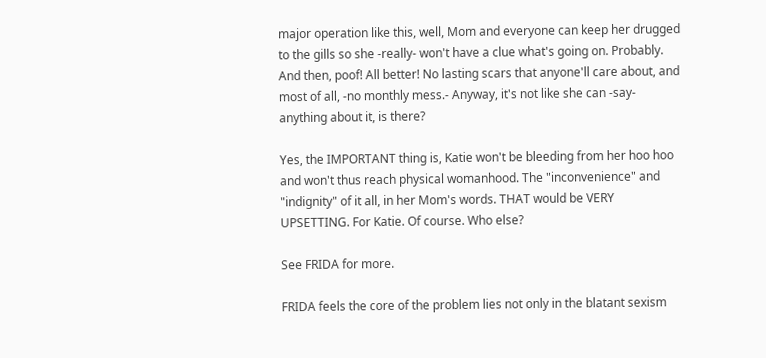major operation like this, well, Mom and everyone can keep her drugged to the gills so she -really- won't have a clue what's going on. Probably. And then, poof! All better! No lasting scars that anyone'll care about, and most of all, -no monthly mess.- Anyway, it's not like she can -say- anything about it, is there?

Yes, the IMPORTANT thing is, Katie won't be bleeding from her hoo hoo and won't thus reach physical womanhood. The "inconvenience" and "indignity" of it all, in her Mom's words. THAT would be VERY UPSETTING. For Katie. Of course. Who else?

See FRIDA for more.

FRIDA feels the core of the problem lies not only in the blatant sexism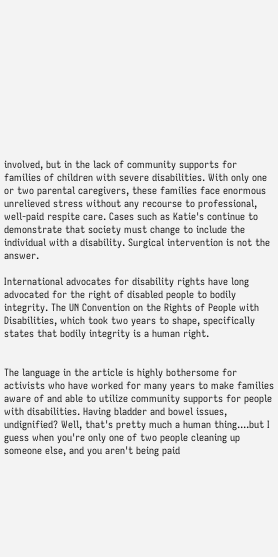involved, but in the lack of community supports for families of children with severe disabilities. With only one or two parental caregivers, these families face enormous unrelieved stress without any recourse to professional, well-paid respite care. Cases such as Katie's continue to demonstrate that society must change to include the individual with a disability. Surgical intervention is not the answer.

International advocates for disability rights have long advocated for the right of disabled people to bodily integrity. The UN Convention on the Rights of People with Disabilities, which took two years to shape, specifically states that bodily integrity is a human right.


The language in the article is highly bothersome for activists who have worked for many years to make families aware of and able to utilize community supports for people with disabilities. Having bladder and bowel issues, undignified? Well, that's pretty much a human thing....but I guess when you're only one of two people cleaning up someone else, and you aren't being paid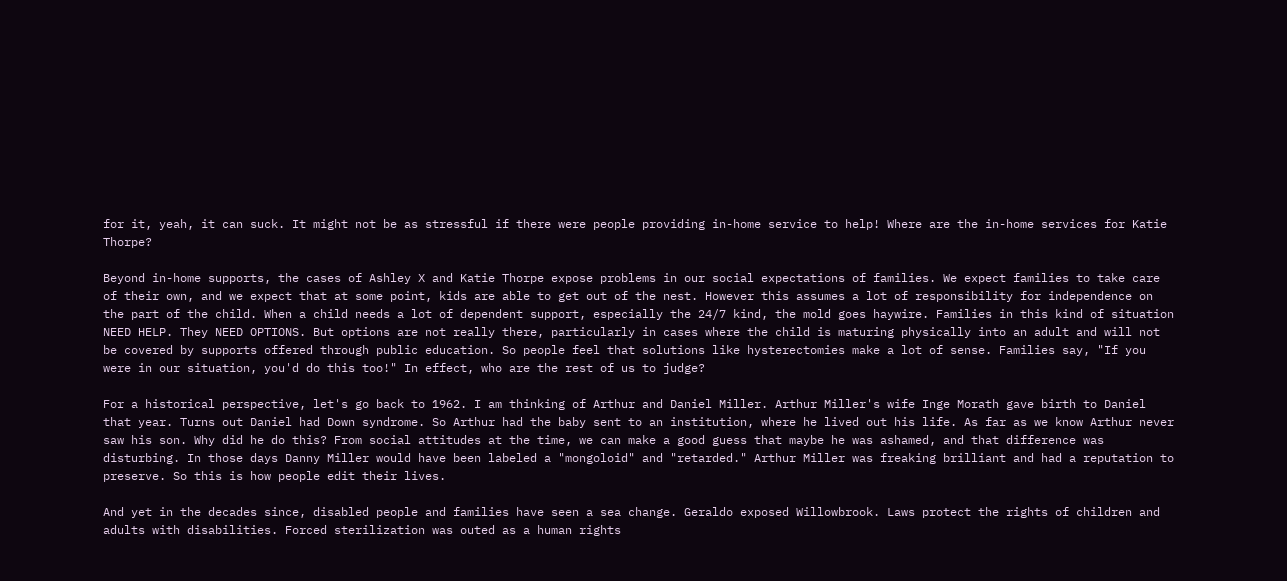for it, yeah, it can suck. It might not be as stressful if there were people providing in-home service to help! Where are the in-home services for Katie Thorpe?

Beyond in-home supports, the cases of Ashley X and Katie Thorpe expose problems in our social expectations of families. We expect families to take care of their own, and we expect that at some point, kids are able to get out of the nest. However this assumes a lot of responsibility for independence on the part of the child. When a child needs a lot of dependent support, especially the 24/7 kind, the mold goes haywire. Families in this kind of situation NEED HELP. They NEED OPTIONS. But options are not really there, particularly in cases where the child is maturing physically into an adult and will not be covered by supports offered through public education. So people feel that solutions like hysterectomies make a lot of sense. Families say, "If you were in our situation, you'd do this too!" In effect, who are the rest of us to judge?

For a historical perspective, let's go back to 1962. I am thinking of Arthur and Daniel Miller. Arthur Miller's wife Inge Morath gave birth to Daniel that year. Turns out Daniel had Down syndrome. So Arthur had the baby sent to an institution, where he lived out his life. As far as we know Arthur never saw his son. Why did he do this? From social attitudes at the time, we can make a good guess that maybe he was ashamed, and that difference was disturbing. In those days Danny Miller would have been labeled a "mongoloid" and "retarded." Arthur Miller was freaking brilliant and had a reputation to preserve. So this is how people edit their lives.

And yet in the decades since, disabled people and families have seen a sea change. Geraldo exposed Willowbrook. Laws protect the rights of children and adults with disabilities. Forced sterilization was outed as a human rights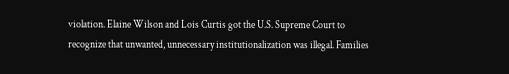violation. Elaine Wilson and Lois Curtis got the U.S. Supreme Court to recognize that unwanted, unnecessary institutionalization was illegal. Families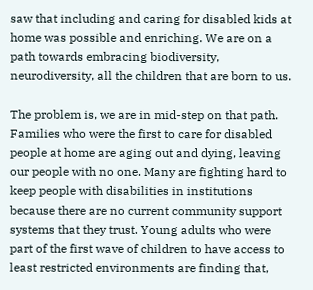saw that including and caring for disabled kids at home was possible and enriching. We are on a path towards embracing biodiversity, neurodiversity, all the children that are born to us.

The problem is, we are in mid-step on that path. Families who were the first to care for disabled people at home are aging out and dying, leaving our people with no one. Many are fighting hard to keep people with disabilities in institutions because there are no current community support systems that they trust. Young adults who were part of the first wave of children to have access to least restricted environments are finding that,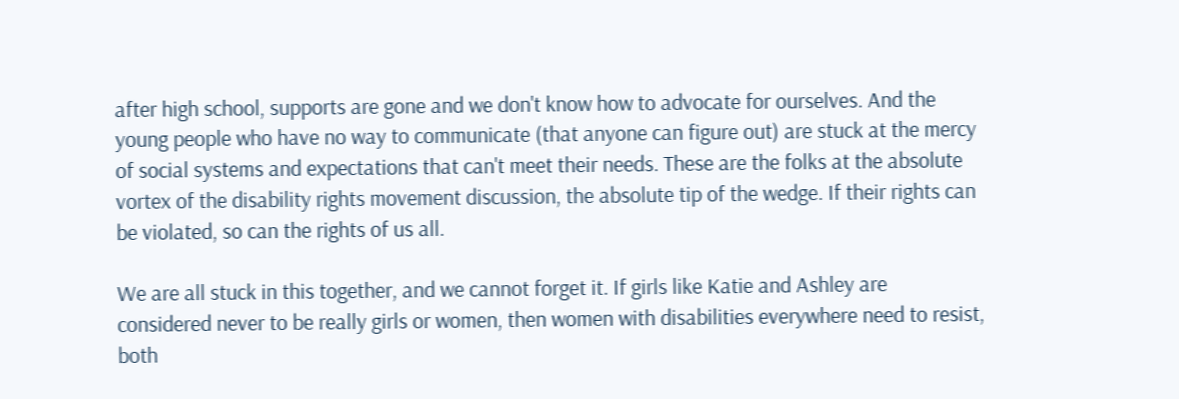after high school, supports are gone and we don't know how to advocate for ourselves. And the young people who have no way to communicate (that anyone can figure out) are stuck at the mercy of social systems and expectations that can't meet their needs. These are the folks at the absolute vortex of the disability rights movement discussion, the absolute tip of the wedge. If their rights can be violated, so can the rights of us all.

We are all stuck in this together, and we cannot forget it. If girls like Katie and Ashley are considered never to be really girls or women, then women with disabilities everywhere need to resist, both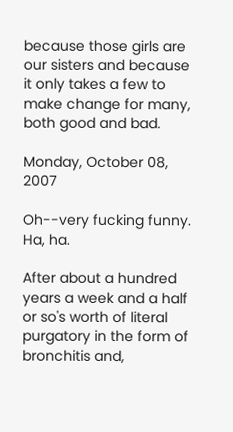because those girls are our sisters and because it only takes a few to make change for many, both good and bad.

Monday, October 08, 2007

Oh--very fucking funny. Ha, ha.

After about a hundred years a week and a half or so's worth of literal purgatory in the form of bronchitis and,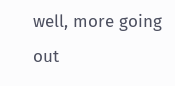well, more going out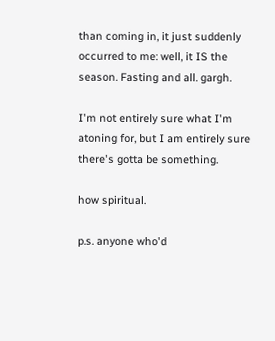than coming in, it just suddenly occurred to me: well, it IS the season. Fasting and all. gargh.

I'm not entirely sure what I'm atoning for, but I am entirely sure there's gotta be something.

how spiritual.

p.s. anyone who'd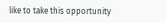like to take this opportunity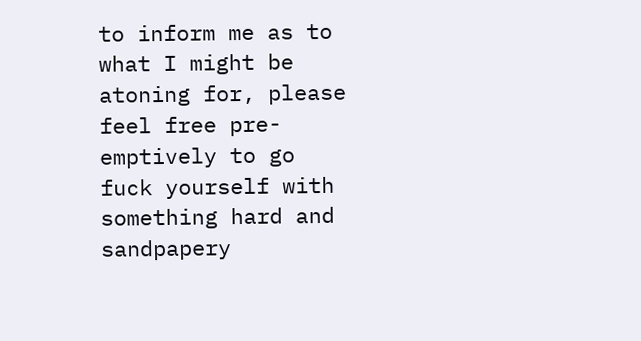to inform me as to what I might be atoning for, please feel free pre-emptively to go fuck yourself with something hard and sandpapery